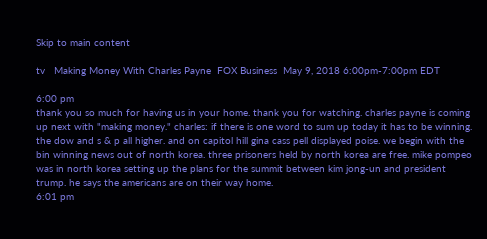Skip to main content

tv   Making Money With Charles Payne  FOX Business  May 9, 2018 6:00pm-7:00pm EDT

6:00 pm
thank you so much for having us in your home. thank you for watching. charles payne is coming up next with "making money." charles: if there is one word to sum up today it has to be winning. the dow and s & p all higher. and on capitol hill gina cass pell displayed poise. we begin with the bin winning news out of north korea. three prisoners held by north korea are free. mike pompeo was in north korea setting up the plans for the summit between kim jong-un and president trump. he says the americans are on their way home.
6:01 pm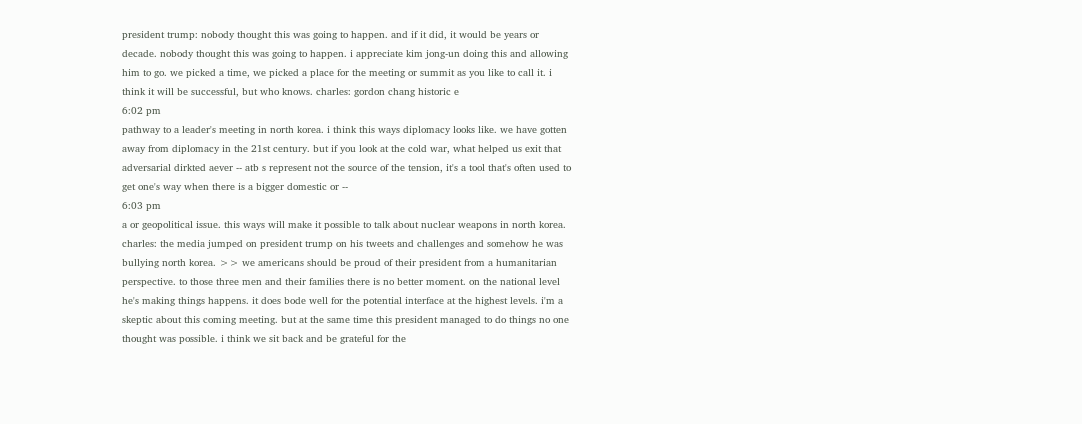president trump: nobody thought this was going to happen. and if it did, it would be years or decade. nobody thought this was going to happen. i appreciate kim jong-un doing this and allowing him to go. we picked a time, we picked a place for the meeting or summit as you like to call it. i think it will be successful, but who knows. charles: gordon chang historic e
6:02 pm
pathway to a leader's meeting in north korea. i think this ways diplomacy looks like. we have gotten away from diplomacy in the 21st century. but if you look at the cold war, what helped us exit that adversarial dirkted aever -- atb s represent not the source of the tension, it's a tool that's often used to get one's way when there is a bigger domestic or --
6:03 pm
a or geopolitical issue. this ways will make it possible to talk about nuclear weapons in north korea. charles: the media jumped on president trump on his tweets and challenges and somehow he was bullying north korea. >> we americans should be proud of their president from a humanitarian perspective. to those three men and their families there is no better moment. on the national level he's making things happens. it does bode well for the potential interface at the highest levels. i'm a skeptic about this coming meeting. but at the same time this president managed to do things no one thought was possible. i think we sit back and be grateful for the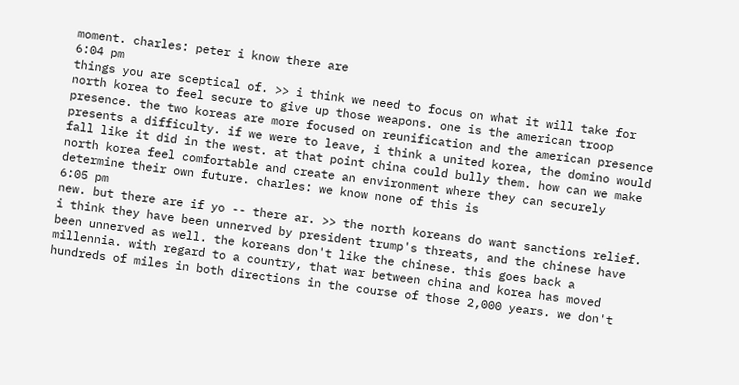moment. charles: peter i know there are
6:04 pm
things you are sceptical of. >> i think we need to focus on what it will take for north korea to feel secure to give up those weapons. one is the american troop presence. the two koreas are more focused on reunification and the american presence presents a difficulty. if we were to leave, i think a united korea, the domino would fall like it did in the west. at that point china could bully them. how can we make north korea feel comfortable and create an environment where they can securely determine their own future. charles: we know none of this is
6:05 pm
new. but there are if yo -- there ar. >> the north koreans do want sanctions relief. i think they have been unnerved by president trump's threats, and the chinese have been unnerved as well. the koreans don't like the chinese. this goes back a millennia. with regard to a country, that war between china and korea has moved hundreds of miles in both directions in the course of those 2,000 years. we don't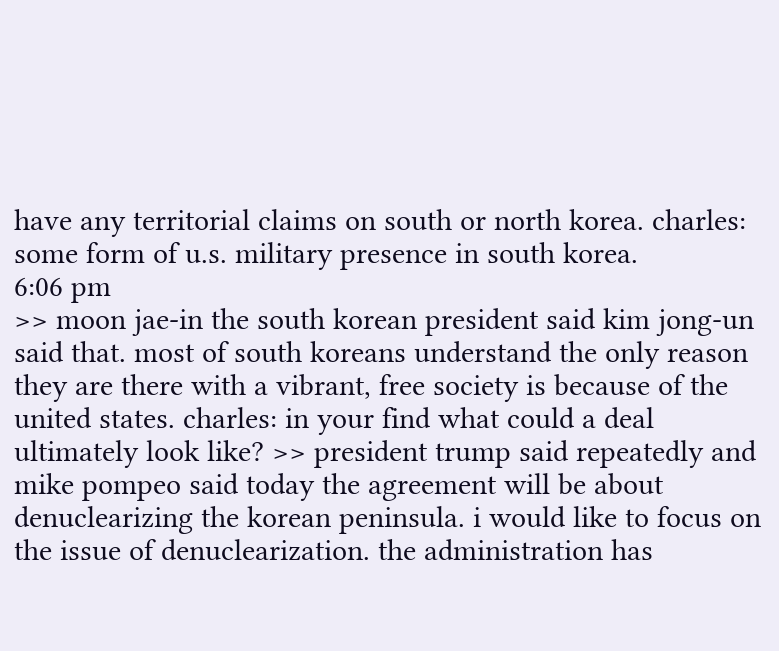have any territorial claims on south or north korea. charles: some form of u.s. military presence in south korea.
6:06 pm
>> moon jae-in the south korean president said kim jong-un said that. most of south koreans understand the only reason they are there with a vibrant, free society is because of the united states. charles: in your find what could a deal ultimately look like? >> president trump said repeatedly and mike pompeo said today the agreement will be about denuclearizing the korean peninsula. i would like to focus on the issue of denuclearization. the administration has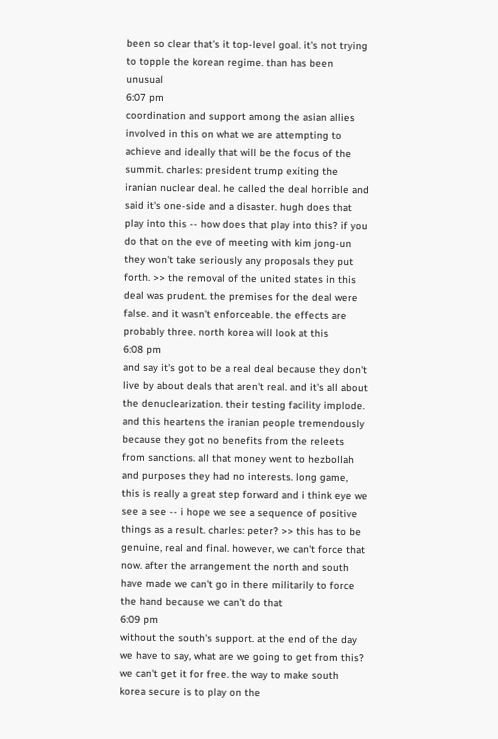been so clear that's it top-level goal. it's not trying to topple the korean regime. than has been unusual
6:07 pm
coordination and support among the asian allies involved in this on what we are attempting to achieve and ideally that will be the focus of the summit. charles: president trump exiting the iranian nuclear deal. he called the deal horrible and said it's one-side and a disaster. hugh does that play into this -- how does that play into this? if you do that on the eve of meeting with kim jong-un they won't take seriously any proposals they put forth. >> the removal of the united states in this deal was prudent. the premises for the deal were false. and it wasn't enforceable. the effects are probably three. north korea will look at this
6:08 pm
and say it's got to be a real deal because they don't live by about deals that aren't real. and it's all about the denuclearization. their testing facility implode. and this heartens the iranian people tremendously because they got no benefits from the releets from sanctions. all that money went to hezbollah and purposes they had no interests. long game, this is really a great step forward and i think eye we see a see -- i hope we see a sequence of positive things as a result. charles: peter? >> this has to be genuine, real and final. however, we can't force that now. after the arrangement the north and south have made we can't go in there militarily to force the hand because we can't do that
6:09 pm
without the south's support. at the end of the day we have to say, what are we going to get from this? we can't get it for free. the way to make south korea secure is to play on the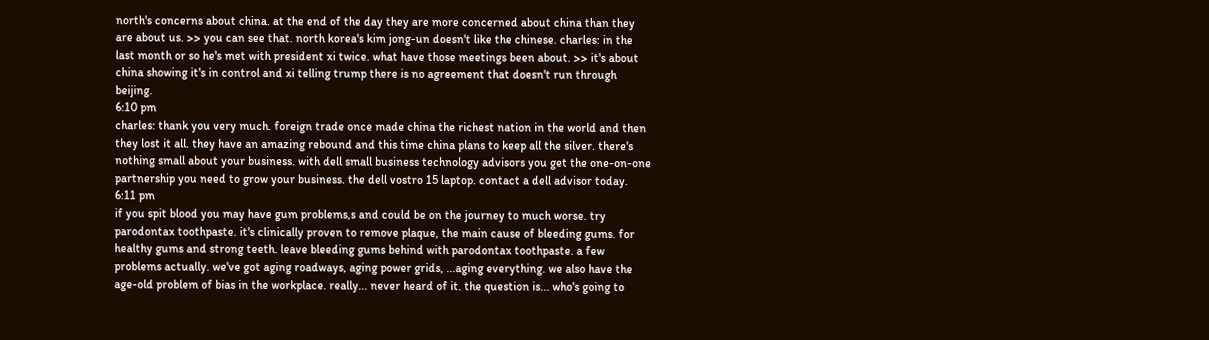north's concerns about china. at the end of the day they are more concerned about china than they are about us. >> you can see that. north korea's kim jong-un doesn't like the chinese. charles: in the last month or so he's met with president xi twice. what have those meetings been about. >> it's about china showing it's in control and xi telling trump there is no agreement that doesn't run through beijing.
6:10 pm
charles: thank you very much. foreign trade once made china the richest nation in the world and then they lost it all. they have an amazing rebound and this time china plans to keep all the silver. there's nothing small about your business. with dell small business technology advisors you get the one-on-one partnership you need to grow your business. the dell vostro 15 laptop. contact a dell advisor today.
6:11 pm
if you spit blood you may have gum problems,s and could be on the journey to much worse. try parodontax toothpaste. it's clinically proven to remove plaque, the main cause of bleeding gums. for healthy gums and strong teeth. leave bleeding gums behind with parodontax toothpaste. a few problems actually. we've got aging roadways, aging power grids, ...aging everything. we also have the age-old problem of bias in the workplace. really... never heard of it. the question is... who's going to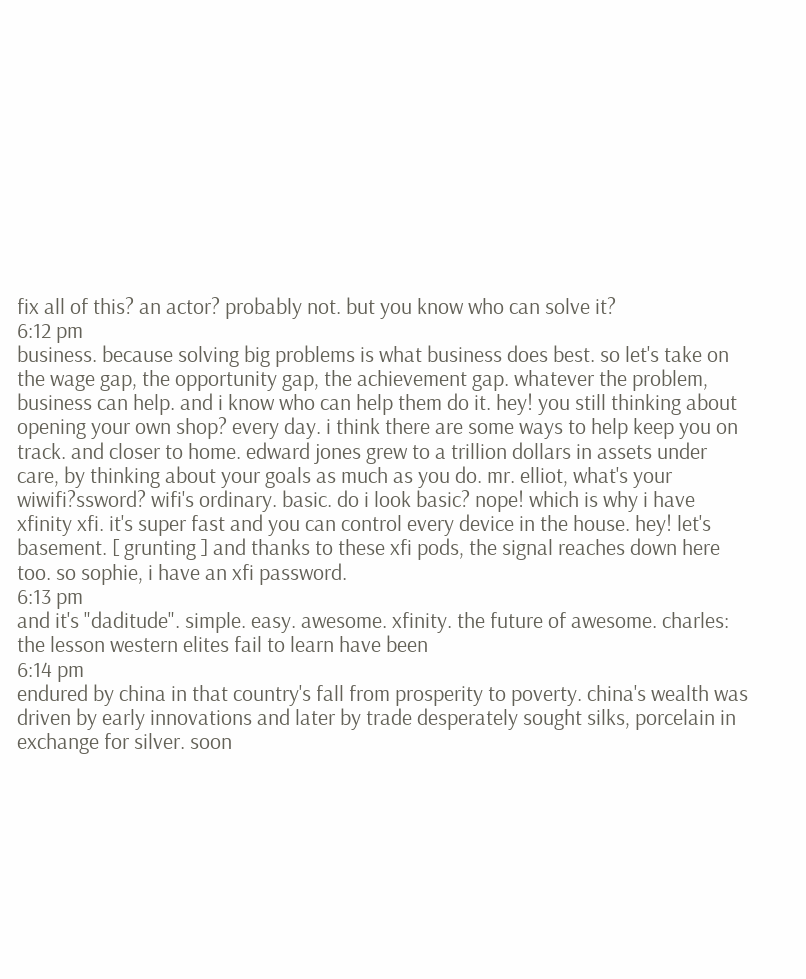fix all of this? an actor? probably not. but you know who can solve it?
6:12 pm
business. because solving big problems is what business does best. so let's take on the wage gap, the opportunity gap, the achievement gap. whatever the problem, business can help. and i know who can help them do it. hey! you still thinking about opening your own shop? every day. i think there are some ways to help keep you on track. and closer to home. edward jones grew to a trillion dollars in assets under care, by thinking about your goals as much as you do. mr. elliot, what's your wiwifi?ssword? wifi's ordinary. basic. do i look basic? nope! which is why i have xfinity xfi. it's super fast and you can control every device in the house. hey! let's basement. [ grunting ] and thanks to these xfi pods, the signal reaches down here too. so sophie, i have an xfi password.
6:13 pm
and it's "daditude". simple. easy. awesome. xfinity. the future of awesome. charles: the lesson western elites fail to learn have been
6:14 pm
endured by china in that country's fall from prosperity to poverty. china's wealth was driven by early innovations and later by trade desperately sought silks, porcelain in exchange for silver. soon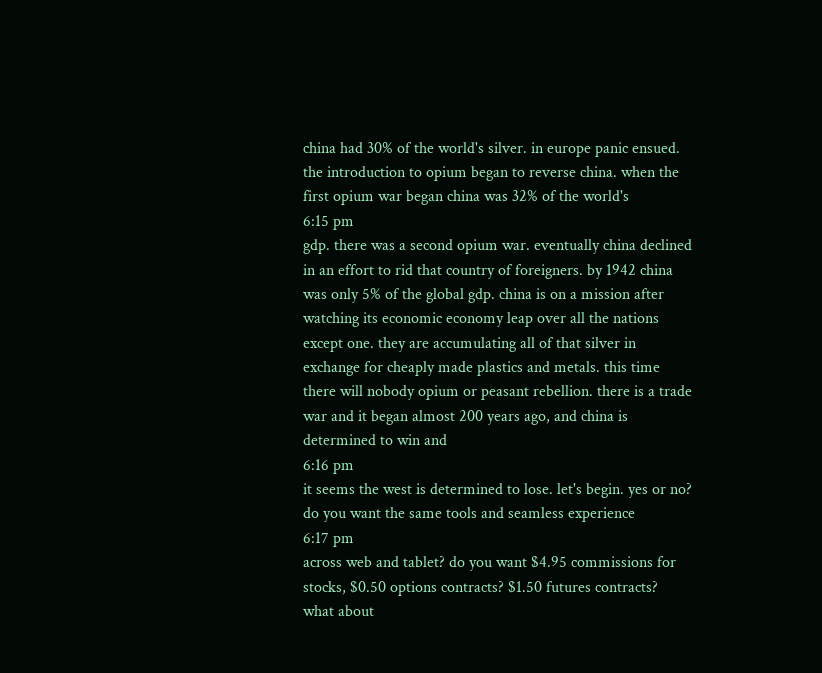china had 30% of the world's silver. in europe panic ensued. the introduction to opium began to reverse china. when the first opium war began china was 32% of the world's
6:15 pm
gdp. there was a second opium war. eventually china declined in an effort to rid that country of foreigners. by 1942 china was only 5% of the global gdp. china is on a mission after watching its economic economy leap over all the nations except one. they are accumulating all of that silver in exchange for cheaply made plastics and metals. this time there will nobody opium or peasant rebellion. there is a trade war and it began almost 200 years ago, and china is determined to win and
6:16 pm
it seems the west is determined to lose. let's begin. yes or no? do you want the same tools and seamless experience
6:17 pm
across web and tablet? do you want $4.95 commissions for stocks, $0.50 options contracts? $1.50 futures contracts? what about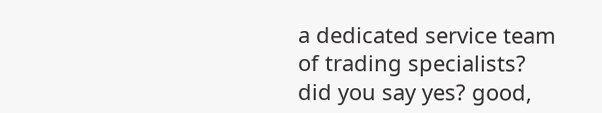a dedicated service team of trading specialists? did you say yes? good,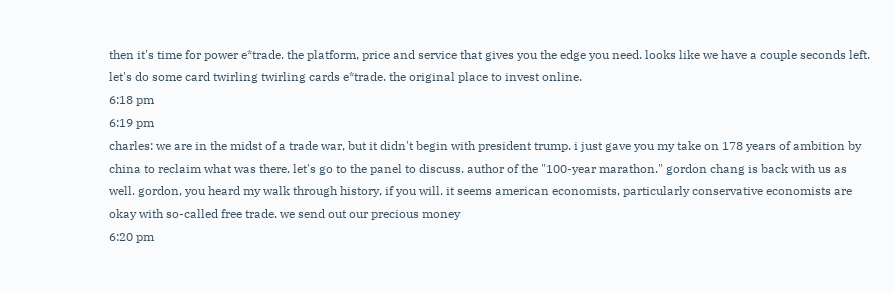then it's time for power e*trade. the platform, price and service that gives you the edge you need. looks like we have a couple seconds left. let's do some card twirling twirling cards e*trade. the original place to invest online.
6:18 pm
6:19 pm
charles: we are in the midst of a trade war, but it didn't begin with president trump. i just gave you my take on 178 years of ambition by china to reclaim what was there. let's go to the panel to discuss. author of the "100-year marathon." gordon chang is back with us as well. gordon, you heard my walk through history, if you will. it seems american economists, particularly conservative economists are okay with so-called free trade. we send out our precious money
6:20 pm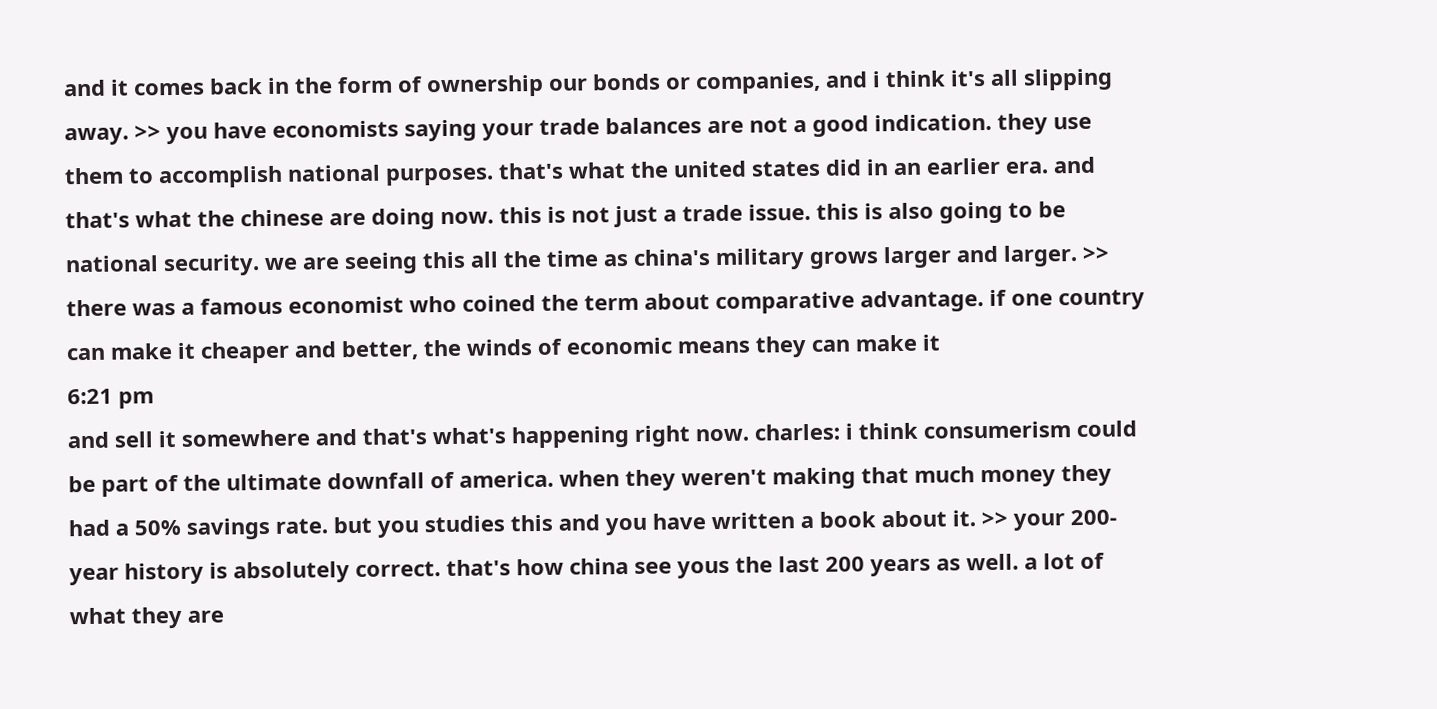and it comes back in the form of ownership our bonds or companies, and i think it's all slipping away. >> you have economists saying your trade balances are not a good indication. they use them to accomplish national purposes. that's what the united states did in an earlier era. and that's what the chinese are doing now. this is not just a trade issue. this is also going to be national security. we are seeing this all the time as china's military grows larger and larger. >> there was a famous economist who coined the term about comparative advantage. if one country can make it cheaper and better, the winds of economic means they can make it
6:21 pm
and sell it somewhere and that's what's happening right now. charles: i think consumerism could be part of the ultimate downfall of america. when they weren't making that much money they had a 50% savings rate. but you studies this and you have written a book about it. >> your 200-year history is absolutely correct. that's how china see yous the last 200 years as well. a lot of what they are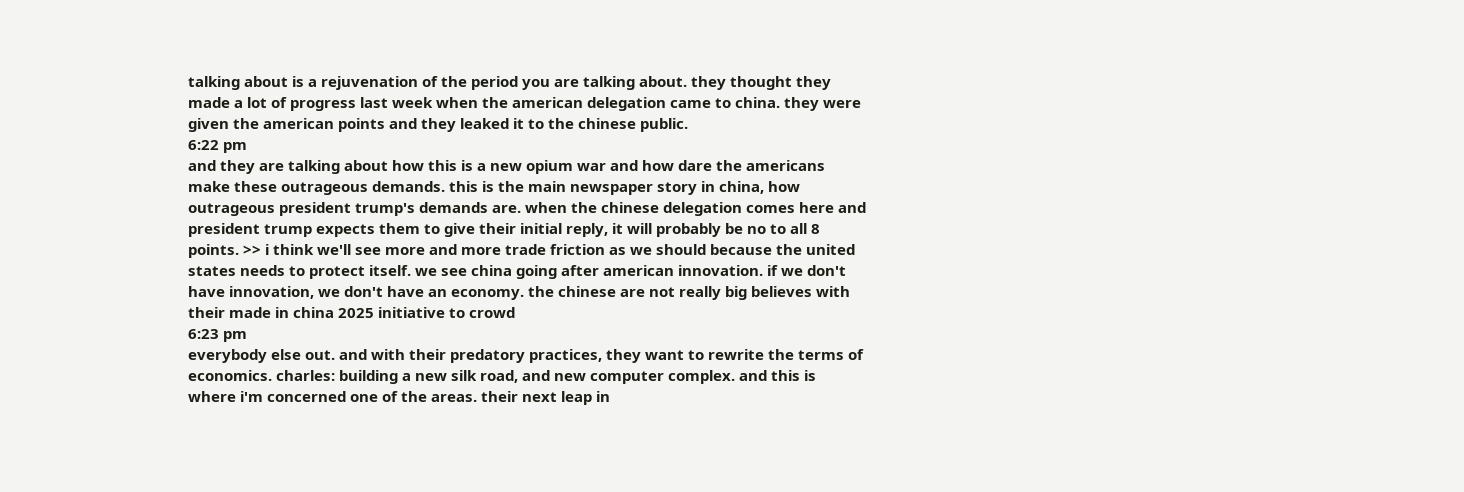talking about is a rejuvenation of the period you are talking about. they thought they made a lot of progress last week when the american delegation came to china. they were given the american points and they leaked it to the chinese public.
6:22 pm
and they are talking about how this is a new opium war and how dare the americans make these outrageous demands. this is the main newspaper story in china, how outrageous president trump's demands are. when the chinese delegation comes here and president trump expects them to give their initial reply, it will probably be no to all 8 points. >> i think we'll see more and more trade friction as we should because the united states needs to protect itself. we see china going after american innovation. if we don't have innovation, we don't have an economy. the chinese are not really big believes with their made in china 2025 initiative to crowd
6:23 pm
everybody else out. and with their predatory practices, they want to rewrite the terms of economics. charles: building a new silk road, and new computer complex. and this is where i'm concerned one of the areas. their next leap in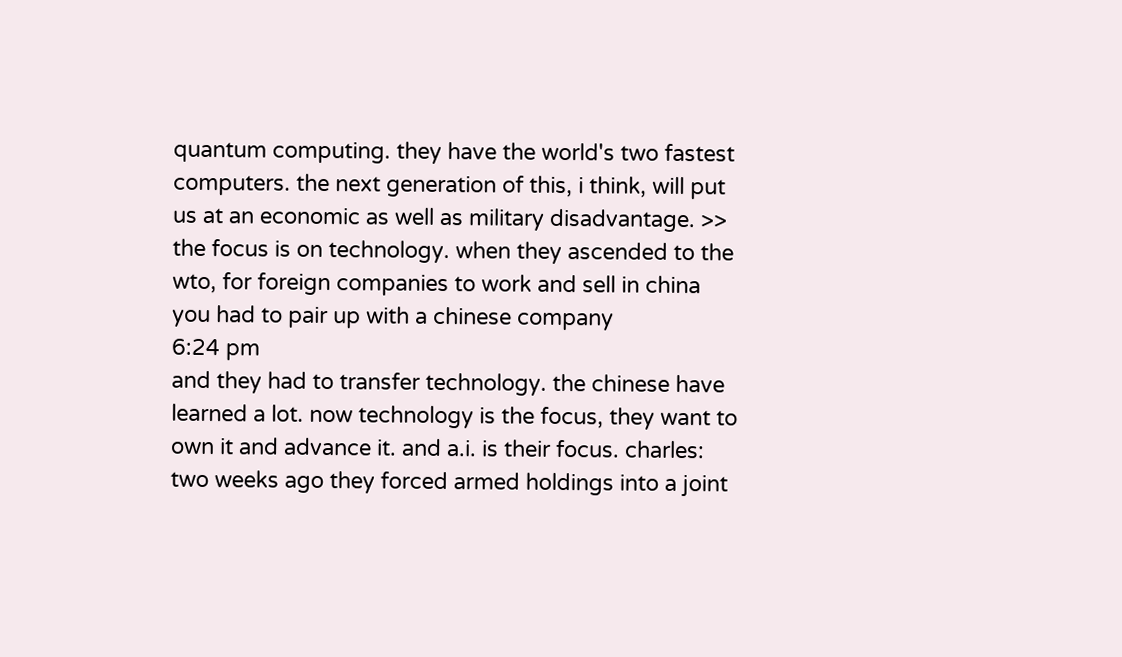quantum computing. they have the world's two fastest computers. the next generation of this, i think, will put us at an economic as well as military disadvantage. >> the focus is on technology. when they ascended to the wto, for foreign companies to work and sell in china you had to pair up with a chinese company
6:24 pm
and they had to transfer technology. the chinese have learned a lot. now technology is the focus, they want to own it and advance it. and a.i. is their focus. charles: two weeks ago they forced armed holdings into a joint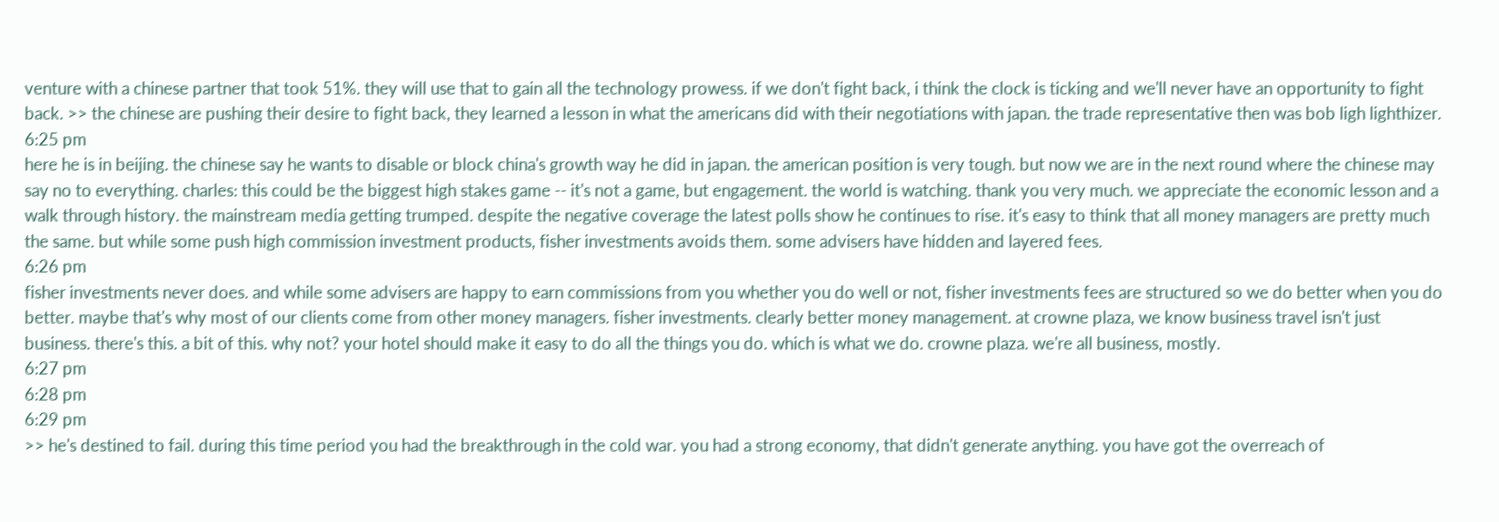venture with a chinese partner that took 51%. they will use that to gain all the technology prowess. if we don't fight back, i think the clock is ticking and we'll never have an opportunity to fight back. >> the chinese are pushing their desire to fight back, they learned a lesson in what the americans did with their negotiations with japan. the trade representative then was bob ligh lighthizer.
6:25 pm
here he is in beijing. the chinese say he wants to disable or block china's growth way he did in japan. the american position is very tough. but now we are in the next round where the chinese may say no to everything. charles: this could be the biggest high stakes game -- it's not a game, but engagement. the world is watching. thank you very much. we appreciate the economic lesson and a walk through history. the mainstream media getting trumped. despite the negative coverage the latest polls show he continues to rise. it's easy to think that all money managers are pretty much the same. but while some push high commission investment products, fisher investments avoids them. some advisers have hidden and layered fees.
6:26 pm
fisher investments never does. and while some advisers are happy to earn commissions from you whether you do well or not, fisher investments fees are structured so we do better when you do better. maybe that's why most of our clients come from other money managers. fisher investments. clearly better money management. at crowne plaza, we know business travel isn't just business. there's this. a bit of this. why not? your hotel should make it easy to do all the things you do. which is what we do. crowne plaza. we're all business, mostly.
6:27 pm
6:28 pm
6:29 pm
>> he's destined to fail. during this time period you had the breakthrough in the cold war. you had a strong economy, that didn't generate anything. you have got the overreach of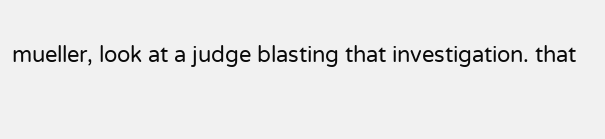mueller, look at a judge blasting that investigation. that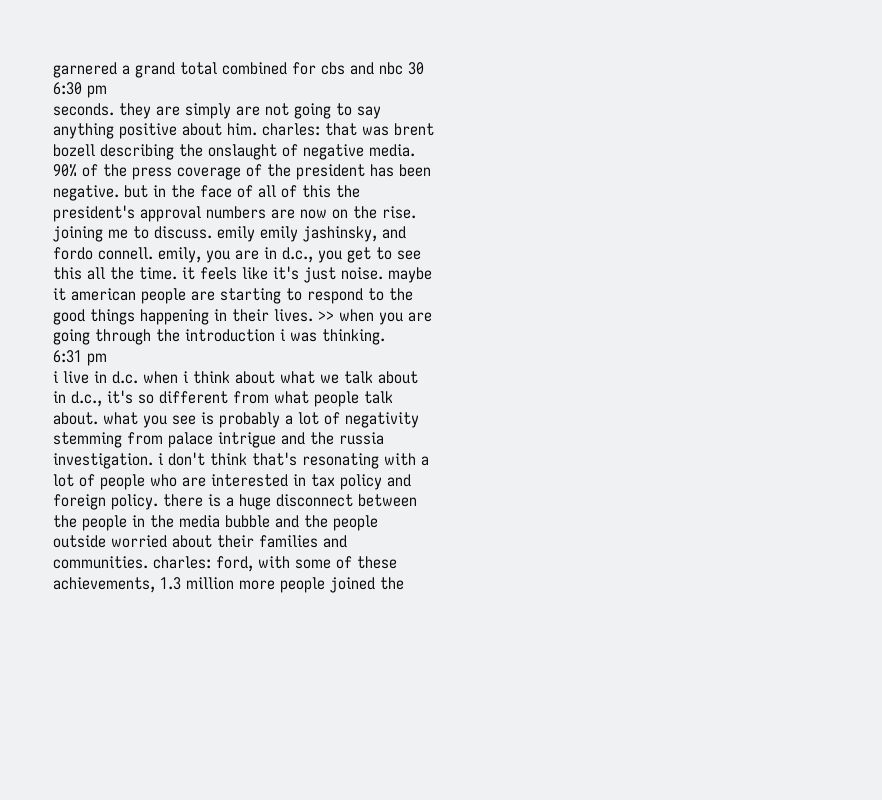garnered a grand total combined for cbs and nbc 30
6:30 pm
seconds. they are simply are not going to say anything positive about him. charles: that was brent bozell describing the onslaught of negative media. 90% of the press coverage of the president has been negative. but in the face of all of this the president's approval numbers are now on the rise. joining me to discuss. emily emily jashinsky, and fordo connell. emily, you are in d.c., you get to see this all the time. it feels like it's just noise. maybe it american people are starting to respond to the good things happening in their lives. >> when you are going through the introduction i was thinking.
6:31 pm
i live in d.c. when i think about what we talk about in d.c., it's so different from what people talk about. what you see is probably a lot of negativity stemming from palace intrigue and the russia investigation. i don't think that's resonating with a lot of people who are interested in tax policy and foreign policy. there is a huge disconnect between the people in the media bubble and the people outside worried about their families and communities. charles: ford, with some of these achievements, 1.3 million more people joined the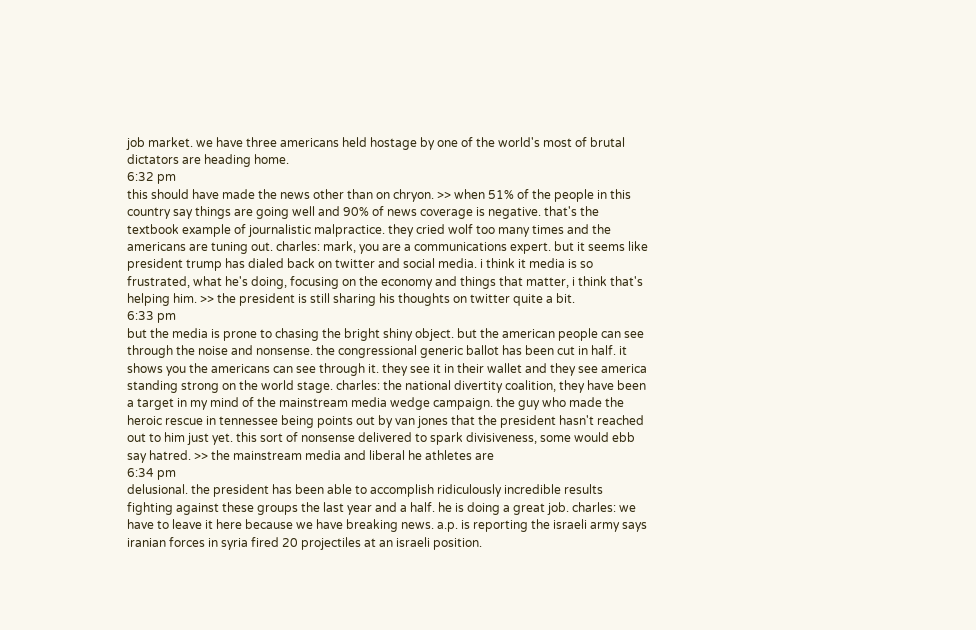job market. we have three americans held hostage by one of the world's most of brutal dictators are heading home.
6:32 pm
this should have made the news other than on chryon. >> when 51% of the people in this country say things are going well and 90% of news coverage is negative. that's the textbook example of journalistic malpractice. they cried wolf too many times and the americans are tuning out. charles: mark, you are a communications expert. but it seems like president trump has dialed back on twitter and social media. i think it media is so frustrated, what he's doing, focusing on the economy and things that matter, i think that's helping him. >> the president is still sharing his thoughts on twitter quite a bit.
6:33 pm
but the media is prone to chasing the bright shiny object. but the american people can see through the noise and nonsense. the congressional generic ballot has been cut in half. it shows you the americans can see through it. they see it in their wallet and they see america standing strong on the world stage. charles: the national divertity coalition, they have been a target in my mind of the mainstream media wedge campaign. the guy who made the heroic rescue in tennessee being points out by van jones that the president hasn't reached out to him just yet. this sort of nonsense delivered to spark divisiveness, some would ebb say hatred. >> the mainstream media and liberal he athletes are
6:34 pm
delusional. the president has been able to accomplish ridiculously incredible results fighting against these groups the last year and a half. he is doing a great job. charles: we have to leave it here because we have breaking news. a.p. is reporting the israeli army says iranian forces in syria fired 20 projectiles at an israeli position.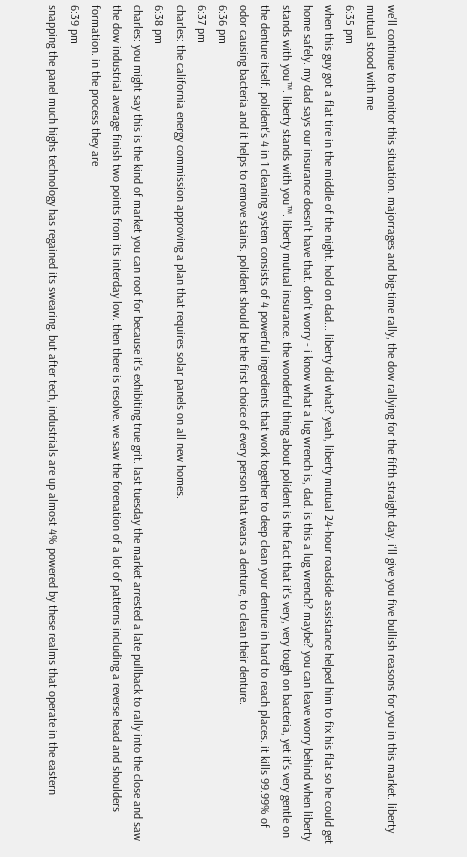we'll continue to monitor this situation. majorrages and big-time rally, the dow rallying for the fifth straight day. i'll give you five bullish reasons for you in this market. liberty mutual stood with me
6:35 pm
when this guy got a flat tire in the middle of the night. hold on dad... liberty did what? yeah, liberty mutual 24-hour roadside assistance helped him to fix his flat so he could get home safely. my dad says our insurance doesn't have that. don't worry - i know what a lug wrench is, dad. is this a lug wrench? maybe? you can leave worry behind when liberty stands with you™. liberty stands with you™. liberty mutual insurance. the wonderful thing about polident is the fact that it's very, very tough on bacteria, yet it's very gentle on the denture itself. polident's 4 in 1 cleaning system consists of 4 powerful ingredients that work together to deep clean your denture in hard to reach places. it kills 99.99% of odor causing bacteria and it helps to remove stains. polident should be the first choice of every person that wears a denture, to clean their denture.
6:36 pm
6:37 pm
charles: the california energy commission approving a plan that requires solar panels on all new homes.
6:38 pm
charles: you might say this is the kind of market you can root for because it's exhibiting true grit. last tuesday the market arrested a late pullback to rally into the close and saw the dow industrial average finish two points from its interday low. then there is resolve. we saw the forenation of a lot of patterns including a reverse head and shoulders formation. in the process they are
6:39 pm
snapping the panel much highs technology has regained its swearing. but after tech, industrials are up almost 4% powered by these realms that operate in the eastern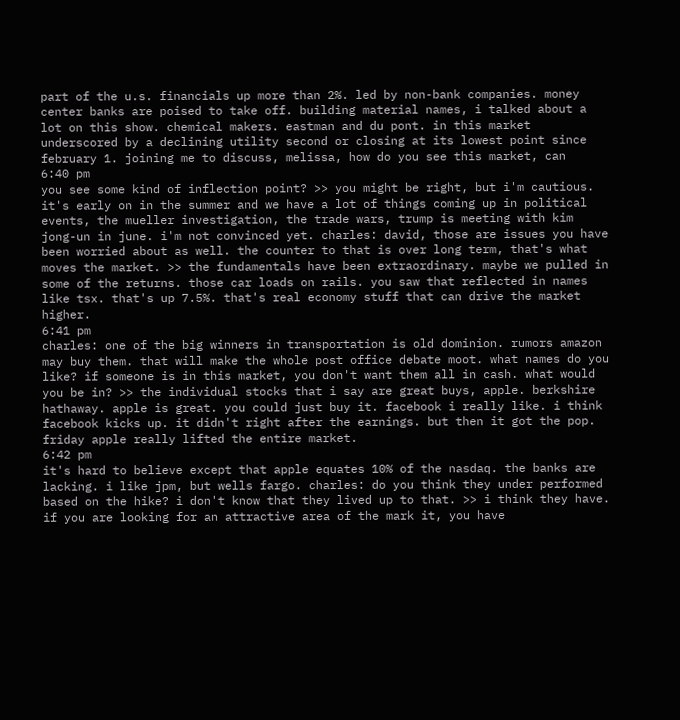part of the u.s. financials up more than 2%. led by non-bank companies. money center banks are poised to take off. building material names, i talked about a lot on this show. chemical makers. eastman and du pont. in this market underscored by a declining utility second or closing at its lowest point since february 1. joining me to discuss, melissa, how do you see this market, can
6:40 pm
you see some kind of inflection point? >> you might be right, but i'm cautious. it's early on in the summer and we have a lot of things coming up in political events, the mueller investigation, the trade wars, trump is meeting with kim jong-un in june. i'm not convinced yet. charles: david, those are issues you have been worried about as well. the counter to that is over long term, that's what moves the market. >> the fundamentals have been extraordinary. maybe we pulled in some of the returns. those car loads on rails. you saw that reflected in names like tsx. that's up 7.5%. that's real economy stuff that can drive the market higher.
6:41 pm
charles: one of the big winners in transportation is old dominion. rumors amazon may buy them. that will make the whole post office debate moot. what names do you like? if someone is in this market, you don't want them all in cash. what would you be in? >> the individual stocks that i say are great buys, apple. berkshire hathaway. apple is great. you could just buy it. facebook i really like. i think facebook kicks up. it didn't right after the earnings. but then it got the pop. friday apple really lifted the entire market.
6:42 pm
it's hard to believe except that apple equates 10% of the nasdaq. the banks are lacking. i like jpm, but wells fargo. charles: do you think they under performed based on the hike? i don't know that they lived up to that. >> i think they have. if you are looking for an attractive area of the mark it, you have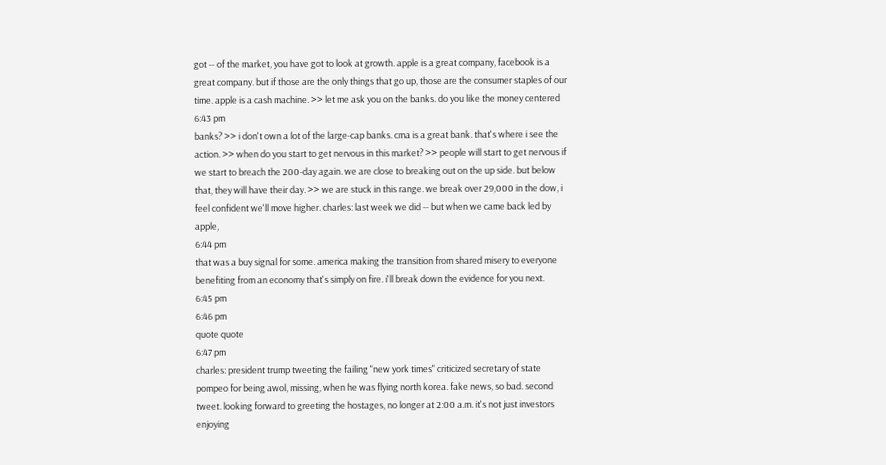got -- of the market, you have got to look at growth. apple is a great company, facebook is a great company. but if those are the only things that go up, those are the consumer staples of our time. apple is a cash machine. >> let me ask you on the banks. do you like the money centered
6:43 pm
banks? >> i don't own a lot of the large-cap banks. cma is a great bank. that's where i see the action. >> when do you start to get nervous in this market? >> people will start to get nervous if we start to breach the 200-day again. we are close to breaking out on the up side. but below that, they will have their day. >> we are stuck in this range. we break over 29,000 in the dow, i feel confident we'll move higher. charles: last week we did -- but when we came back led by apple,
6:44 pm
that was a buy signal for some. america making the transition from shared misery to everyone benefiting from an economy that's simply on fire. i'll break down the evidence for you next.
6:45 pm
6:46 pm
quote quote
6:47 pm
charles: president trump tweeting the failing "new york times" criticized secretary of state pompeo for being awol, missing, when he was flying north korea. fake news, so bad. second tweet. looking forward to greeting the hostages, no longer at 2:00 a.m. it's not just investors enjoying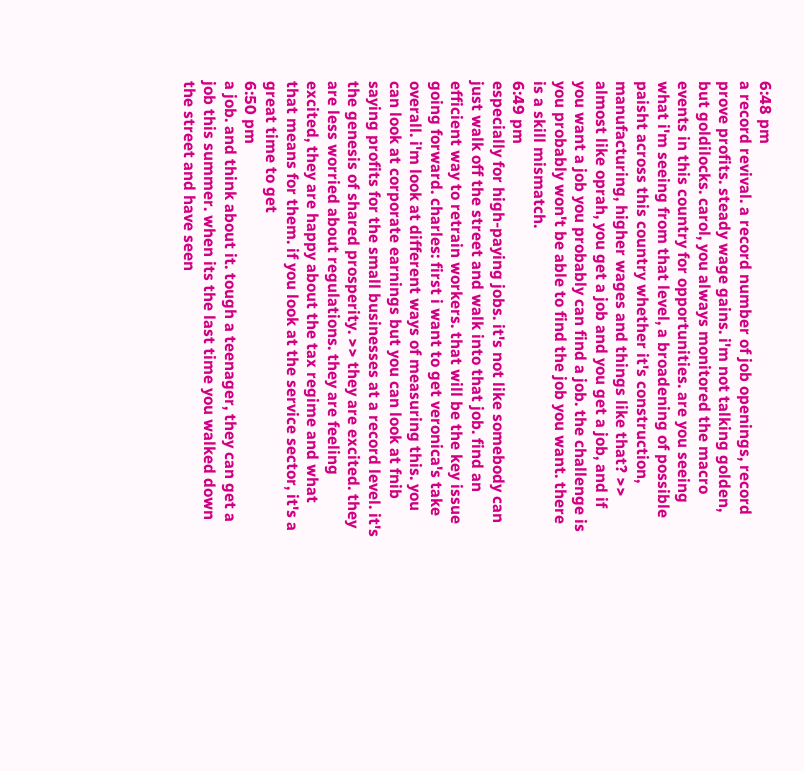6:48 pm
a record revival. a record number of job openings, record prove profits. steady wage gains. i'm not talking golden, but goldilocks. carol, you always monitored the macro events in this country for opportunities. are you seeing what i'm seeing from that level, a broadening of possible paisht across this country whether it's construction, manufacturing, higher wages and things like that? >> almost like oprah, you get a job and you get a job, and if you want a job you probably can find a job. the challenge is you probably won't be able to find the job you want. there is a skill mismatch.
6:49 pm
especially for high-paying jobs. it's not like somebody can just walk off the street and walk into that job. find an efficient way to retrain workers. that will be the key issue going forward. charles: first i want to get veronica's take overall. i'm look at different ways of measuring this. you can look at corporate earnings but you can look at fnib saying profits for the small businesses at a record level. it's the genesis of shared prosperity. >> they are excited. they are less worried about regulations. they are feeling excited, they are happy about the tax regime and what that means for them. if you look at the service sector, it's a great time to get
6:50 pm
a job. and think about it. tough a teenager, they can get a job this summer. when its the last time you walked down the street and have seen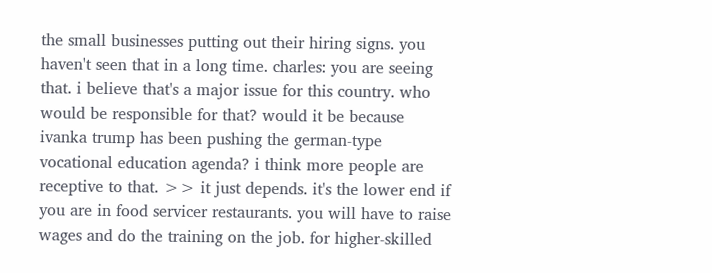the small businesses putting out their hiring signs. you haven't seen that in a long time. charles: you are seeing that. i believe that's a major issue for this country. who would be responsible for that? would it be because ivanka trump has been pushing the german-type vocational education agenda? i think more people are receptive to that. >> it just depends. it's the lower end if you are in food servicer restaurants. you will have to raise wages and do the training on the job. for higher-skilled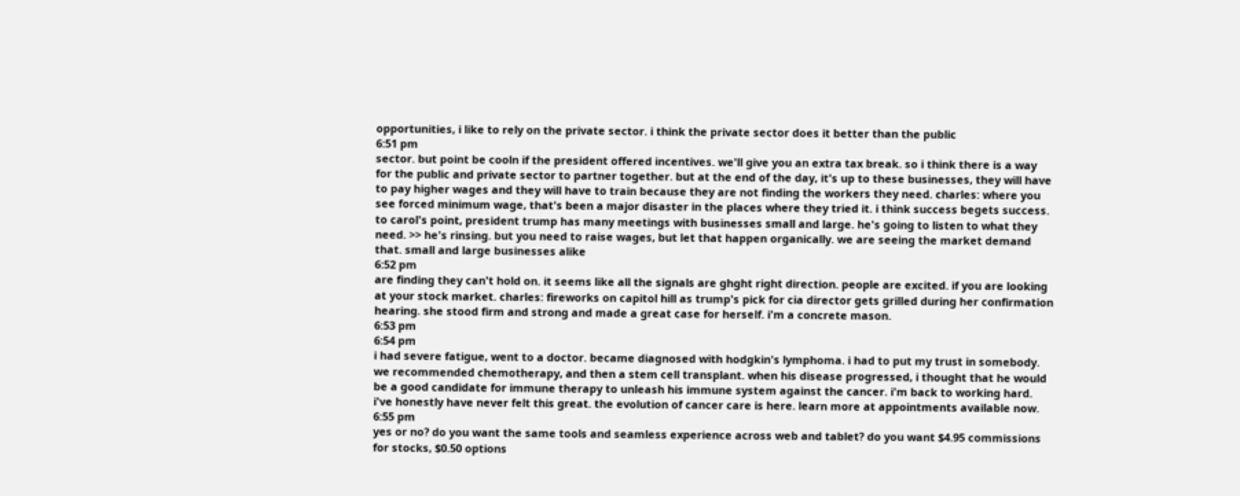opportunities, i like to rely on the private sector. i think the private sector does it better than the public
6:51 pm
sector. but point be cooln if the president offered incentives. we'll give you an extra tax break. so i think there is a way for the public and private sector to partner together. but at the end of the day, it's up to these businesses, they will have to pay higher wages and they will have to train because they are not finding the workers they need. charles: where you see forced minimum wage, that's been a major disaster in the places where they tried it. i think success begets success. to carol's point, president trump has many meetings with businesses small and large. he's going to listen to what they need. >> he's rinsing. but you need to raise wages, but let that happen organically. we are seeing the market demand that. small and large businesses alike
6:52 pm
are finding they can't hold on. it seems like all the signals are ghght right direction. people are excited. if you are looking at your stock market. charles: fireworks on capitol hill as trump's pick for cia director gets grilled during her confirmation hearing. she stood firm and strong and made a great case for herself. i'm a concrete mason.
6:53 pm
6:54 pm
i had severe fatigue, went to a doctor. became diagnosed with hodgkin's lymphoma. i had to put my trust in somebody. we recommended chemotherapy, and then a stem cell transplant. when his disease progressed, i thought that he would be a good candidate for immune therapy to unleash his immune system against the cancer. i'm back to working hard. i've honestly have never felt this great. the evolution of cancer care is here. learn more at appointments available now.
6:55 pm
yes or no? do you want the same tools and seamless experience across web and tablet? do you want $4.95 commissions for stocks, $0.50 options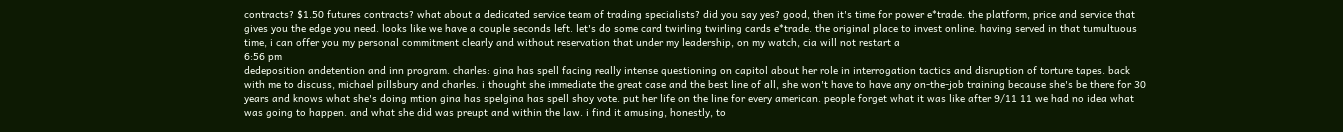contracts? $1.50 futures contracts? what about a dedicated service team of trading specialists? did you say yes? good, then it's time for power e*trade. the platform, price and service that gives you the edge you need. looks like we have a couple seconds left. let's do some card twirling twirling cards e*trade. the original place to invest online. having served in that tumultuous time, i can offer you my personal commitment clearly and without reservation that under my leadership, on my watch, cia will not restart a
6:56 pm
dedeposition andetention and inn program. charles: gina has spell facing really intense questioning on capitol about her role in interrogation tactics and disruption of torture tapes. back with me to discuss, michael pillsbury and charles. i thought she immediate the great case and the best line of all, she won't have to have any on-the-job training because she's be there for 30 years and knows what she's doing mtion gina has spelgina has spell shoy vote. put her life on the line for every american. people forget what it was like after 9/11 11 we had no idea what was going to happen. and what she did was preupt and within the law. i find it amusing, honestly, to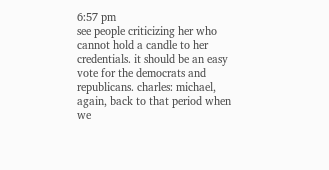6:57 pm
see people criticizing her who cannot hold a candle to her credentials. it should be an easy vote for the democrats and republicans. charles: michael, again, back to that period when we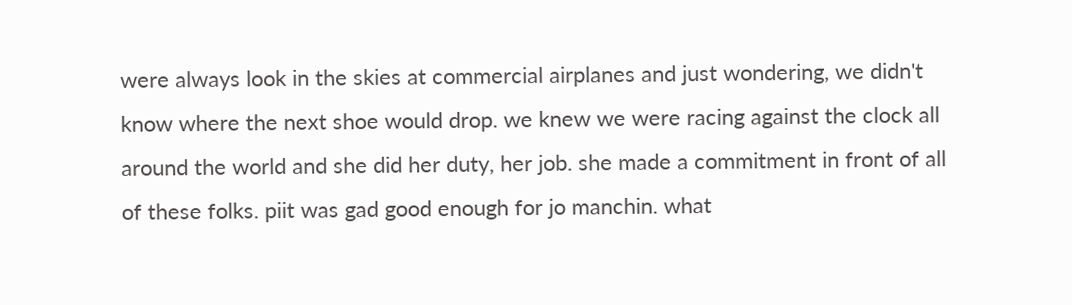were always look in the skies at commercial airplanes and just wondering, we didn't know where the next shoe would drop. we knew we were racing against the clock all around the world and she did her duty, her job. she made a commitment in front of all of these folks. piit was gad good enough for jo manchin. what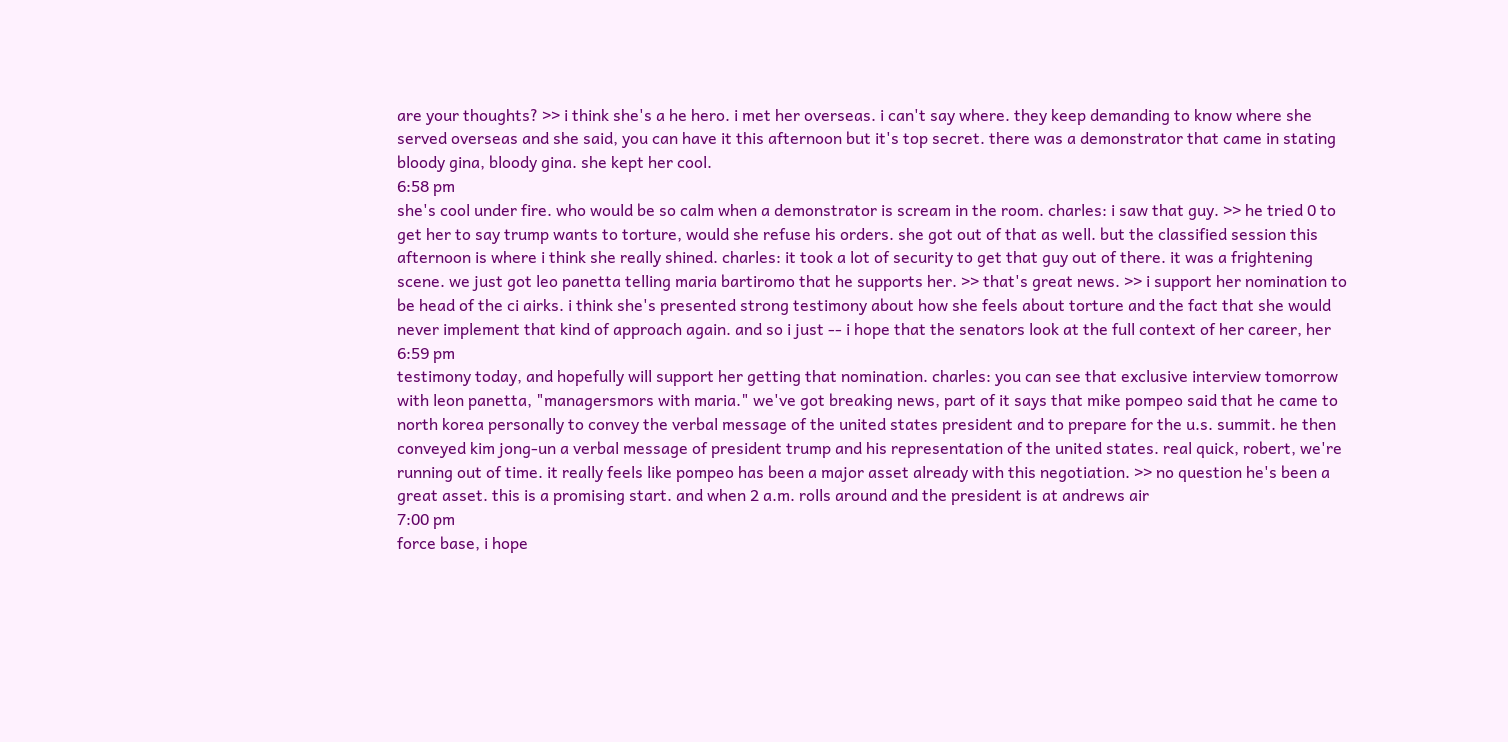are your thoughts? >> i think she's a he hero. i met her overseas. i can't say where. they keep demanding to know where she served overseas and she said, you can have it this afternoon but it's top secret. there was a demonstrator that came in stating bloody gina, bloody gina. she kept her cool.
6:58 pm
she's cool under fire. who would be so calm when a demonstrator is scream in the room. charles: i saw that guy. >> he tried 0 to get her to say trump wants to torture, would she refuse his orders. she got out of that as well. but the classified session this afternoon is where i think she really shined. charles: it took a lot of security to get that guy out of there. it was a frightening scene. we just got leo panetta telling maria bartiromo that he supports her. >> that's great news. >> i support her nomination to be head of the ci airks. i think she's presented strong testimony about how she feels about torture and the fact that she would never implement that kind of approach again. and so i just -- i hope that the senators look at the full context of her career, her
6:59 pm
testimony today, and hopefully will support her getting that nomination. charles: you can see that exclusive interview tomorrow with leon panetta, "managersmors with maria." we've got breaking news, part of it says that mike pompeo said that he came to north korea personally to convey the verbal message of the united states president and to prepare for the u.s. summit. he then conveyed kim jong-un a verbal message of president trump and his representation of the united states. real quick, robert, we're running out of time. it really feels like pompeo has been a major asset already with this negotiation. >> no question he's been a great asset. this is a promising start. and when 2 a.m. rolls around and the president is at andrews air
7:00 pm
force base, i hope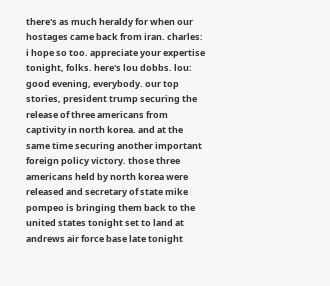there's as much heraldy for when our hostages came back from iran. charles: i hope so too. appreciate your expertise tonight, folks. here's lou dobbs. lou: good evening, everybody. our top stories, president trump securing the release of three americans from captivity in north korea. and at the same time securing another important foreign policy victory. those three americans held by north korea were released and secretary of state mike pompeo is bringing them back to the united states tonight set to land at andrews air force base late tonight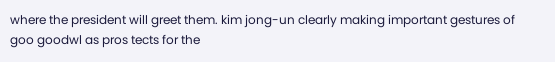where the president will greet them. kim jong-un clearly making important gestures of goo goodwl as pros tects for the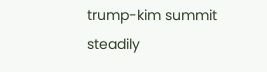trump-kim summit steadily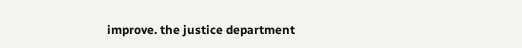improve. the justice department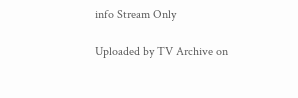info Stream Only

Uploaded by TV Archive on